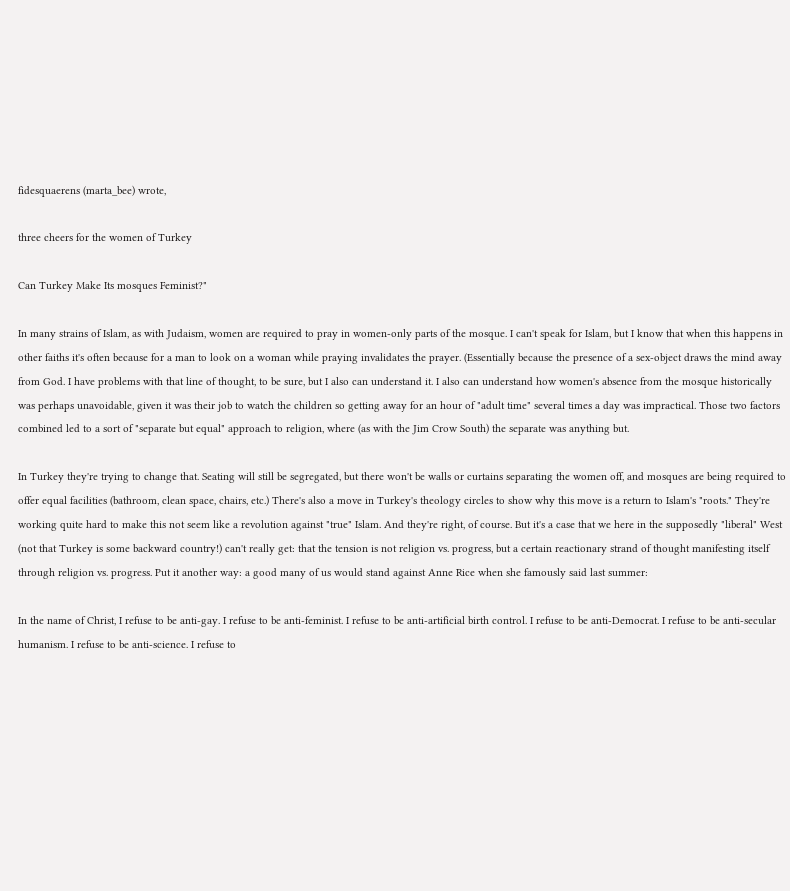fidesquaerens (marta_bee) wrote,

three cheers for the women of Turkey

Can Turkey Make Its mosques Feminist?"

In many strains of Islam, as with Judaism, women are required to pray in women-only parts of the mosque. I can't speak for Islam, but I know that when this happens in other faiths it's often because for a man to look on a woman while praying invalidates the prayer. (Essentially because the presence of a sex-object draws the mind away from God. I have problems with that line of thought, to be sure, but I also can understand it. I also can understand how women's absence from the mosque historically was perhaps unavoidable, given it was their job to watch the children so getting away for an hour of "adult time" several times a day was impractical. Those two factors combined led to a sort of "separate but equal" approach to religion, where (as with the Jim Crow South) the separate was anything but.

In Turkey they're trying to change that. Seating will still be segregated, but there won't be walls or curtains separating the women off, and mosques are being required to offer equal facilities (bathroom, clean space, chairs, etc.) There's also a move in Turkey's theology circles to show why this move is a return to Islam's "roots." They're working quite hard to make this not seem like a revolution against "true" Islam. And they're right, of course. But it's a case that we here in the supposedly "liberal" West (not that Turkey is some backward country!) can't really get: that the tension is not religion vs. progress, but a certain reactionary strand of thought manifesting itself through religion vs. progress. Put it another way: a good many of us would stand against Anne Rice when she famously said last summer:

In the name of Christ, I refuse to be anti-gay. I refuse to be anti-feminist. I refuse to be anti-artificial birth control. I refuse to be anti-Democrat. I refuse to be anti-secular humanism. I refuse to be anti-science. I refuse to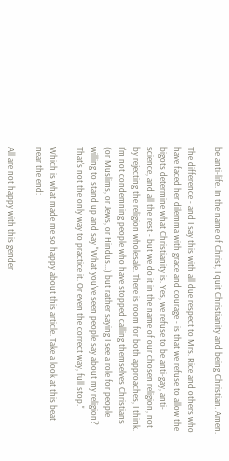be anti-life. In the name of Christ, I quit Christianity and being Christian. Amen.

The difference - and I say this with all due respect to Mrs. Rice and others who have faced her dilemma with grace and courage - is that we refuse to allow the bigots determine what Christianity is. Yes, we refuse to be anti-gay, anti-science, and all the rest - but we do it in the name of our chosen religion, not by rejecting the religion wholesale. There is room for both approaches, I think. I'm not condemning people who have stopped calling themselves Christians (or Muslims, or Jews, or Hindus...) but rather saying I see a role for people willing to stand up and say "What you've seen people say about my religion? That's not the only way to practice it. Or even the correct way, full stop."

Which is what made me so happy about this article. Take a look at this beat near the end:

All are not happy with this gender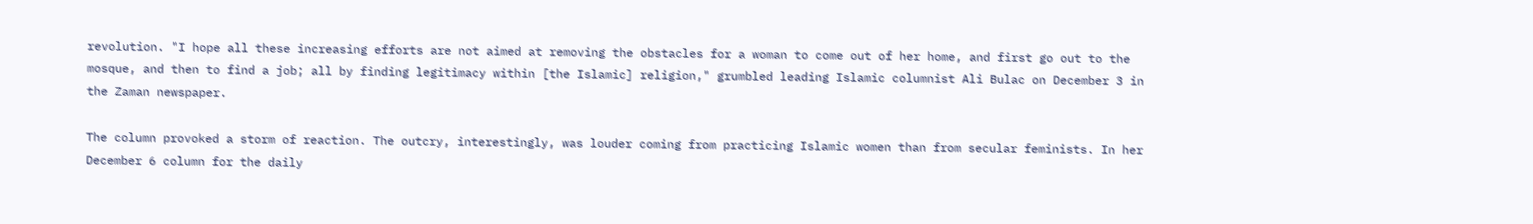revolution. "I hope all these increasing efforts are not aimed at removing the obstacles for a woman to come out of her home, and first go out to the mosque, and then to find a job; all by finding legitimacy within [the Islamic] religion," grumbled leading Islamic columnist Ali Bulac on December 3 in the Zaman newspaper.

The column provoked a storm of reaction. The outcry, interestingly, was louder coming from practicing Islamic women than from secular feminists. In her December 6 column for the daily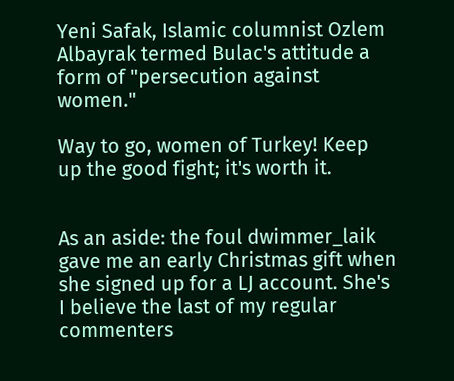Yeni Safak, Islamic columnist Ozlem Albayrak termed Bulac's attitude a form of "persecution against women."

Way to go, women of Turkey! Keep up the good fight; it's worth it.


As an aside: the foul dwimmer_laik gave me an early Christmas gift when she signed up for a LJ account. She's I believe the last of my regular commenters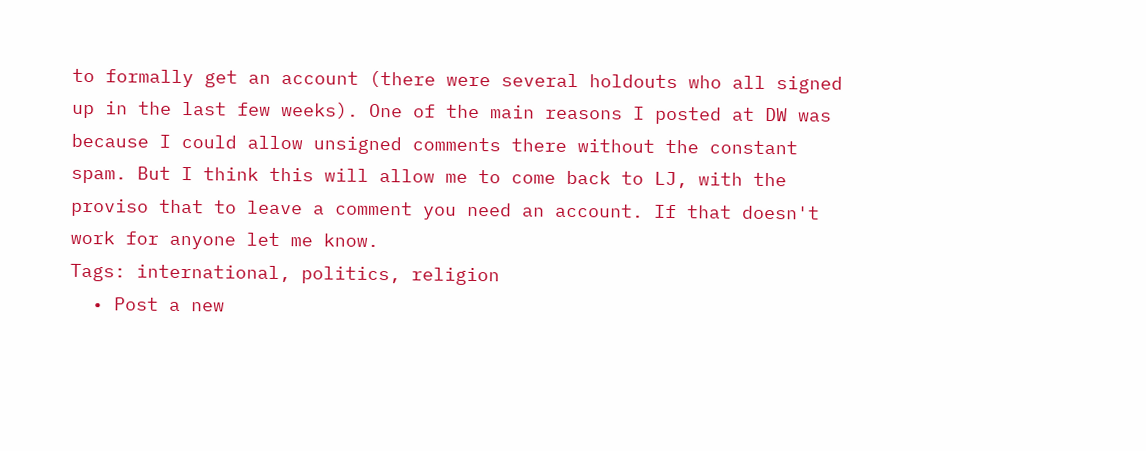to formally get an account (there were several holdouts who all signed up in the last few weeks). One of the main reasons I posted at DW was because I could allow unsigned comments there without the constant spam. But I think this will allow me to come back to LJ, with the proviso that to leave a comment you need an account. If that doesn't work for anyone let me know.
Tags: international, politics, religion
  • Post a new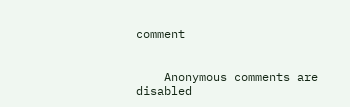comment


    Anonymous comments are disabled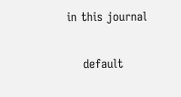in this journal

    default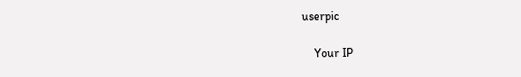userpic

    Your IP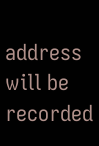address will be recorded